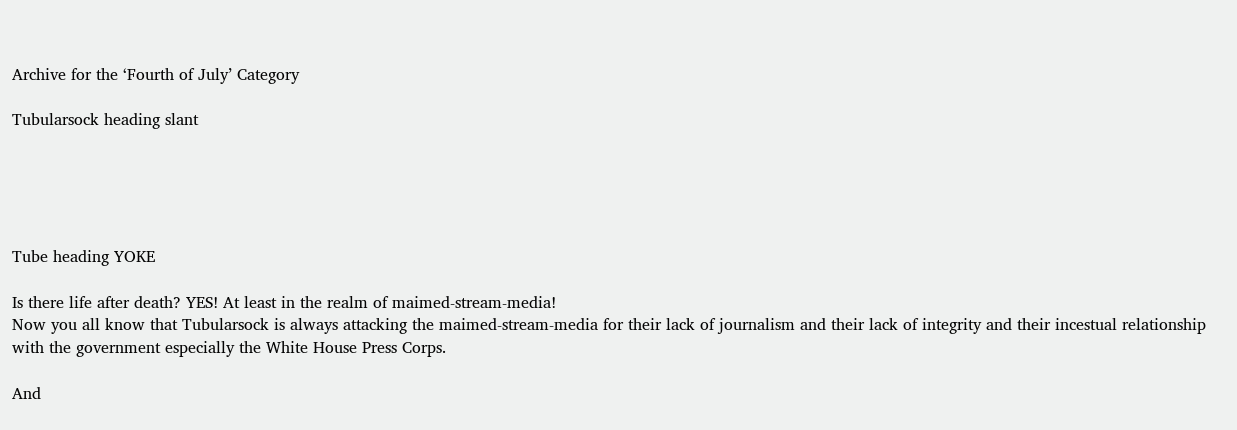Archive for the ‘Fourth of July’ Category

Tubularsock heading slant





Tube heading YOKE

Is there life after death? YES! At least in the realm of maimed-stream-media!
Now you all know that Tubularsock is always attacking the maimed-stream-media for their lack of journalism and their lack of integrity and their incestual relationship with the government especially the White House Press Corps.

And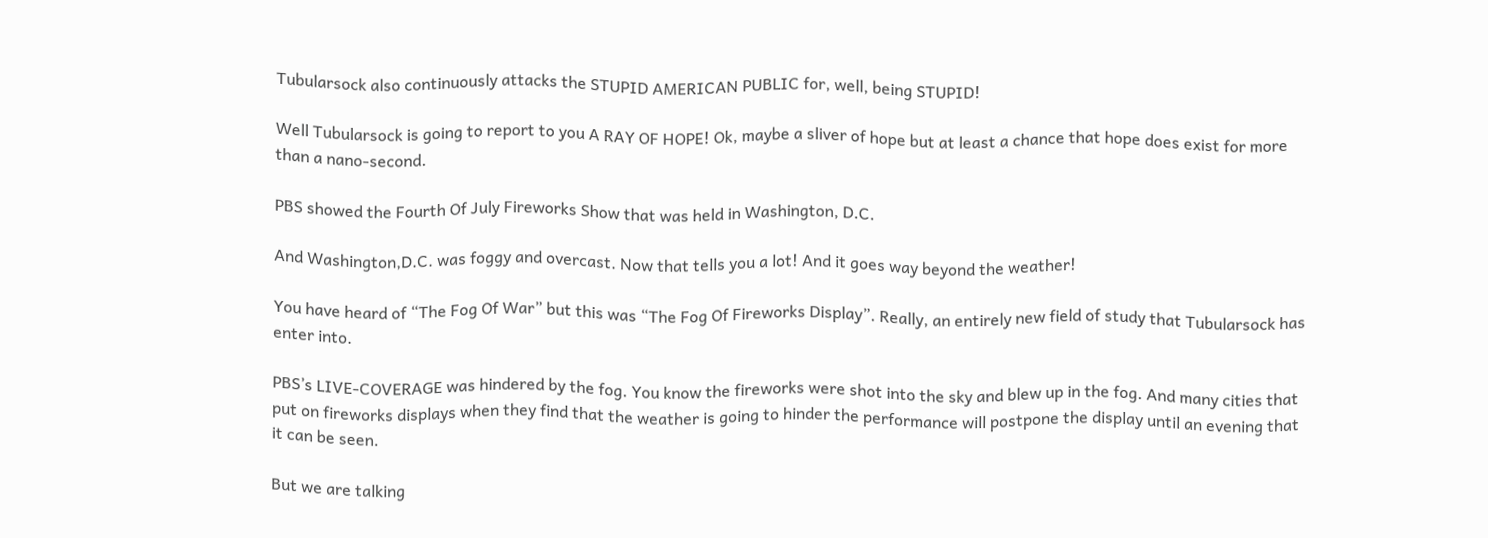Tubularsock also continuously attacks the STUPID AMERICAN PUBLIC for, well, being STUPID!

Well Tubularsock is going to report to you A RAY OF HOPE! Ok, maybe a sliver of hope but at least a chance that hope does exist for more than a nano-second.

PBS showed the Fourth Of July Fireworks Show that was held in Washington, D.C.

And Washington,D.C. was foggy and overcast. Now that tells you a lot! And it goes way beyond the weather!

You have heard of “The Fog Of War” but this was “The Fog Of Fireworks Display”. Really, an entirely new field of study that Tubularsock has enter into.

PBS’s LIVE-COVERAGE was hindered by the fog. You know the fireworks were shot into the sky and blew up in the fog. And many cities that put on fireworks displays when they find that the weather is going to hinder the performance will postpone the display until an evening that it can be seen.

But we are talking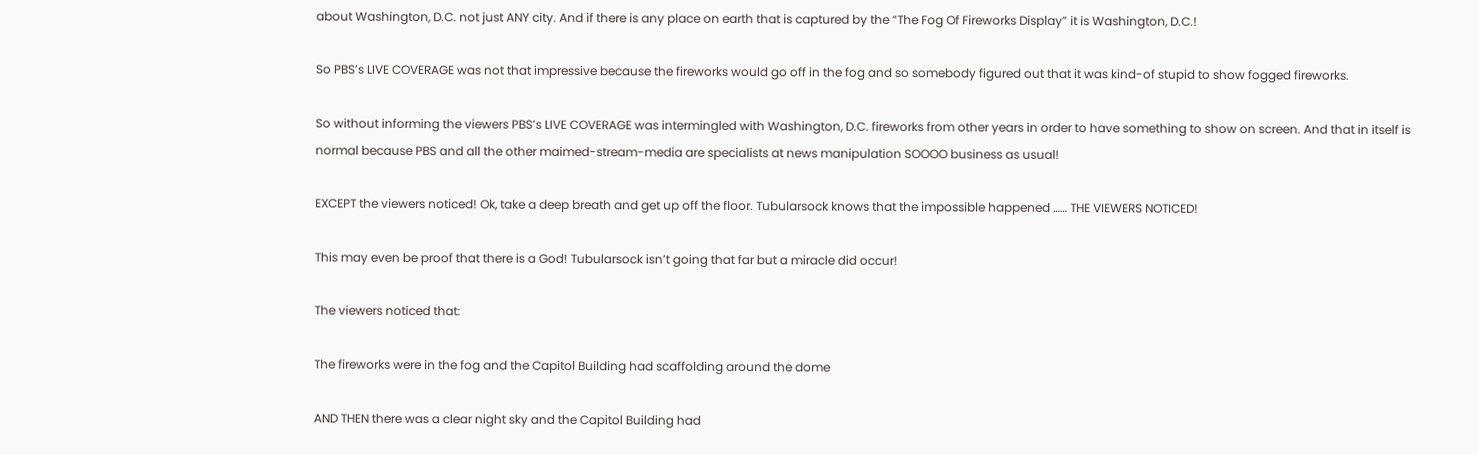about Washington, D.C. not just ANY city. And if there is any place on earth that is captured by the “The Fog Of Fireworks Display” it is Washington, D.C.!

So PBS’s LIVE COVERAGE was not that impressive because the fireworks would go off in the fog and so somebody figured out that it was kind-of stupid to show fogged fireworks.

So without informing the viewers PBS’s LIVE COVERAGE was intermingled with Washington, D.C. fireworks from other years in order to have something to show on screen. And that in itself is normal because PBS and all the other maimed-stream-media are specialists at news manipulation SOOOO business as usual!

EXCEPT the viewers noticed! Ok, take a deep breath and get up off the floor. Tubularsock knows that the impossible happened …… THE VIEWERS NOTICED!

This may even be proof that there is a God! Tubularsock isn’t going that far but a miracle did occur!

The viewers noticed that:

The fireworks were in the fog and the Capitol Building had scaffolding around the dome

AND THEN there was a clear night sky and the Capitol Building had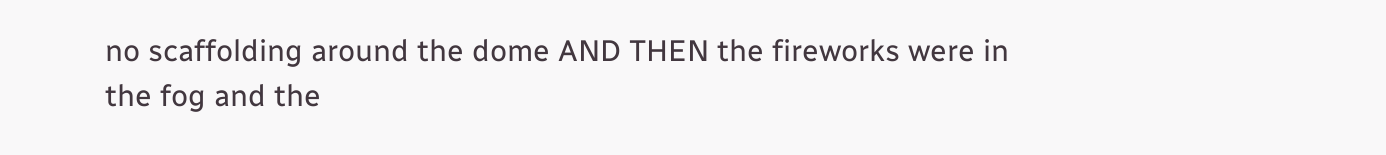no scaffolding around the dome AND THEN the fireworks were in the fog and the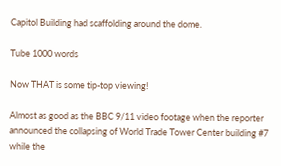Capitol Building had scaffolding around the dome.

Tube 1000 words

Now THAT is some tip-top viewing!

Almost as good as the BBC 9/11 video footage when the reporter announced the collapsing of World Trade Tower Center building #7 while the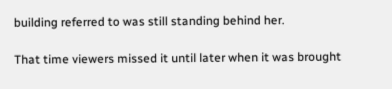building referred to was still standing behind her.

That time viewers missed it until later when it was brought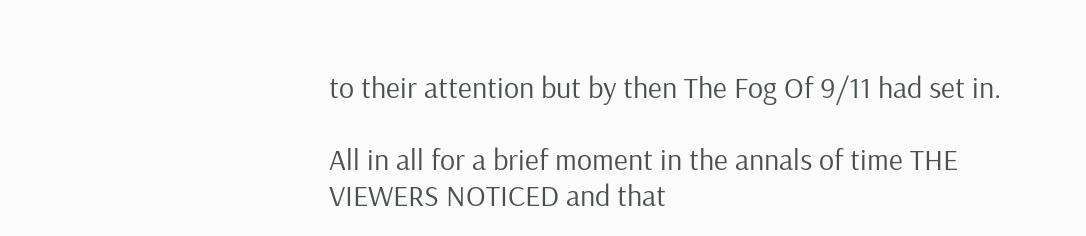to their attention but by then The Fog Of 9/11 had set in.

All in all for a brief moment in the annals of time THE VIEWERS NOTICED and that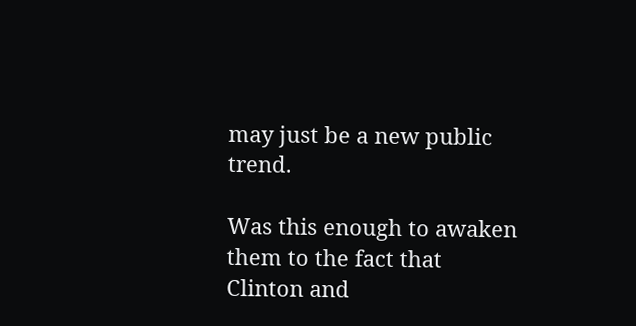may just be a new public trend.

Was this enough to awaken them to the fact that Clinton and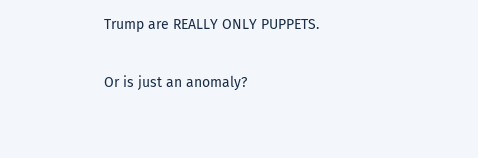Trump are REALLY ONLY PUPPETS.

Or is just an anomaly?